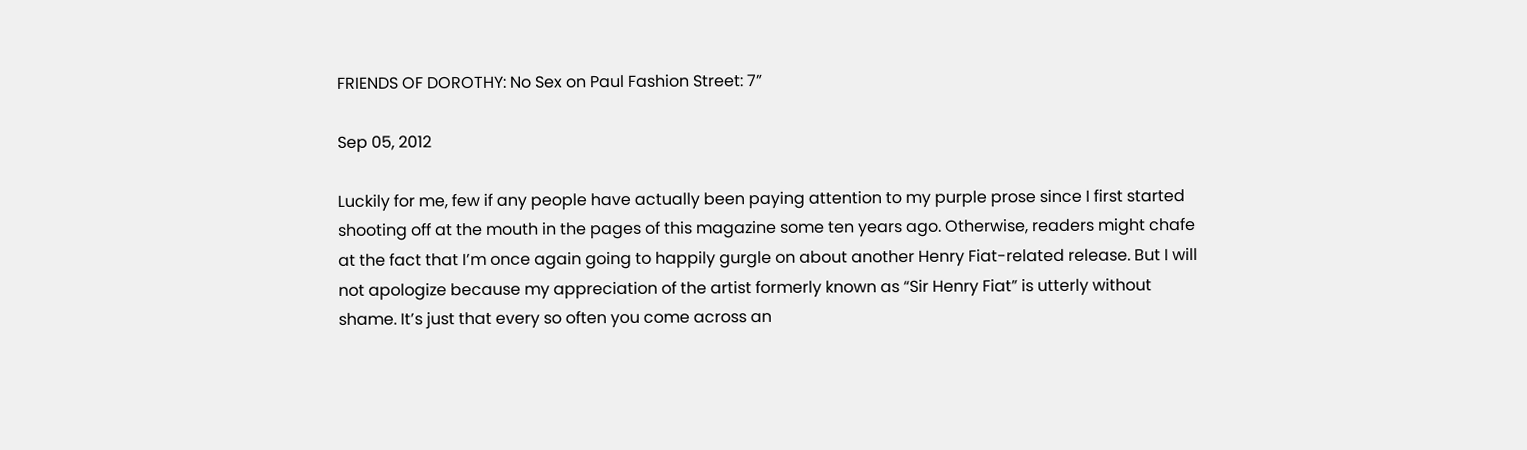FRIENDS OF DOROTHY: No Sex on Paul Fashion Street: 7”

Sep 05, 2012

Luckily for me, few if any people have actually been paying attention to my purple prose since I first started shooting off at the mouth in the pages of this magazine some ten years ago. Otherwise, readers might chafe at the fact that I’m once again going to happily gurgle on about another Henry Fiat-related release. But I will not apologize because my appreciation of the artist formerly known as “Sir Henry Fiat” is utterly without shame. It’s just that every so often you come across an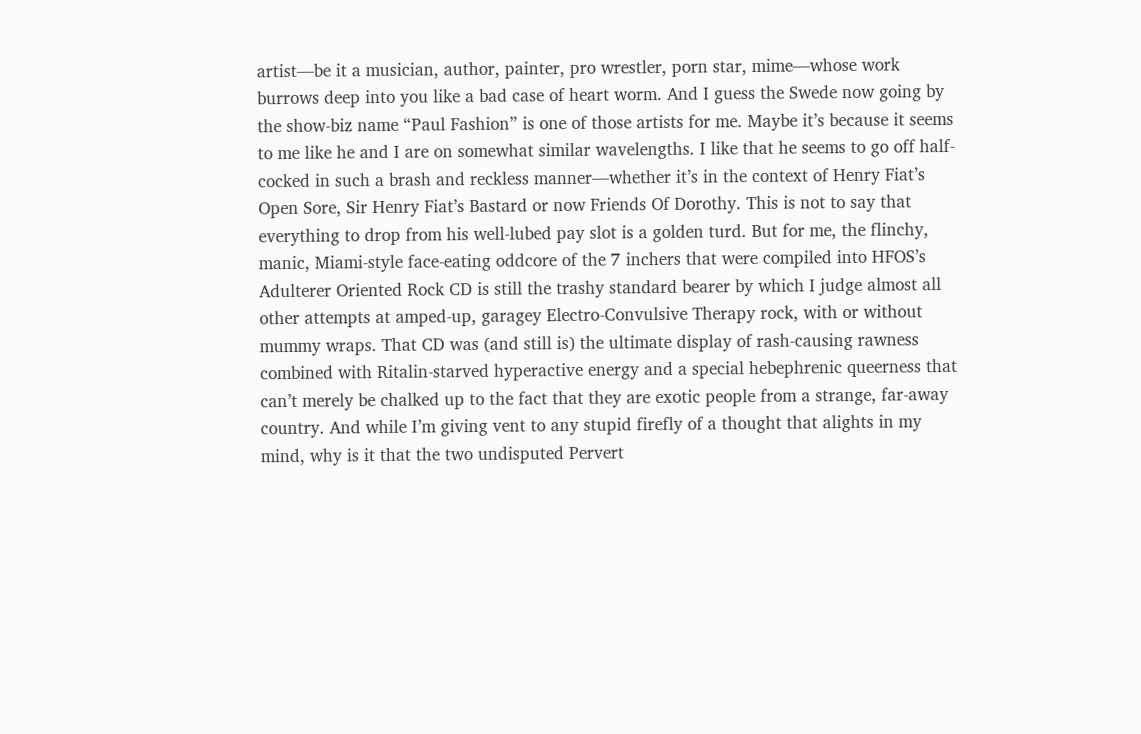artist—be it a musician, author, painter, pro wrestler, porn star, mime—whose work burrows deep into you like a bad case of heart worm. And I guess the Swede now going by the show-biz name “Paul Fashion” is one of those artists for me. Maybe it’s because it seems to me like he and I are on somewhat similar wavelengths. I like that he seems to go off half-cocked in such a brash and reckless manner—whether it’s in the context of Henry Fiat’s Open Sore, Sir Henry Fiat’s Bastard or now Friends Of Dorothy. This is not to say that everything to drop from his well-lubed pay slot is a golden turd. But for me, the flinchy, manic, Miami-style face-eating oddcore of the 7 inchers that were compiled into HFOS’s Adulterer Oriented Rock CD is still the trashy standard bearer by which I judge almost all other attempts at amped-up, garagey Electro-Convulsive Therapy rock, with or without mummy wraps. That CD was (and still is) the ultimate display of rash-causing rawness combined with Ritalin-starved hyperactive energy and a special hebephrenic queerness that can’t merely be chalked up to the fact that they are exotic people from a strange, far-away country. And while I’m giving vent to any stupid firefly of a thought that alights in my mind, why is it that the two undisputed Pervert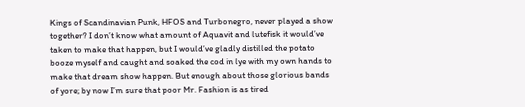Kings of Scandinavian Punk, HFOS and Turbonegro, never played a show together? I don’t know what amount of Aquavit and lutefisk it would’ve taken to make that happen, but I would’ve gladly distilled the potato booze myself and caught and soaked the cod in lye with my own hands to make that dream show happen. But enough about those glorious bands of yore; by now I’m sure that poor Mr. Fashion is as tired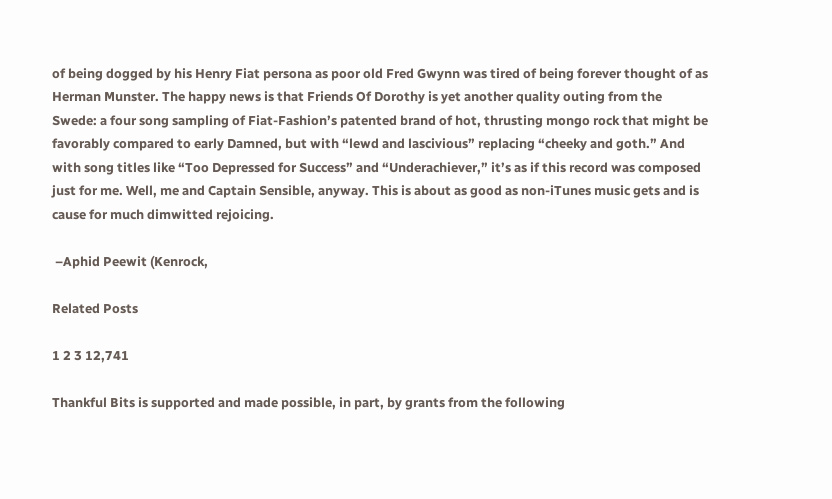of being dogged by his Henry Fiat persona as poor old Fred Gwynn was tired of being forever thought of as Herman Munster. The happy news is that Friends Of Dorothy is yet another quality outing from the Swede: a four song sampling of Fiat-Fashion’s patented brand of hot, thrusting mongo rock that might be favorably compared to early Damned, but with “lewd and lascivious” replacing “cheeky and goth.” And with song titles like “Too Depressed for Success” and “Underachiever,” it’s as if this record was composed just for me. Well, me and Captain Sensible, anyway. This is about as good as non-iTunes music gets and is cause for much dimwitted rejoicing.

 –Aphid Peewit (Kenrock,

Related Posts

1 2 3 12,741

Thankful Bits is supported and made possible, in part, by grants from the following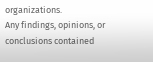organizations.
Any findings, opinions, or conclusions contained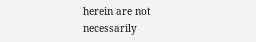herein are not necessarily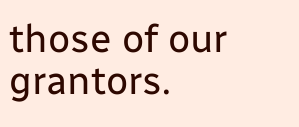those of our grantors.